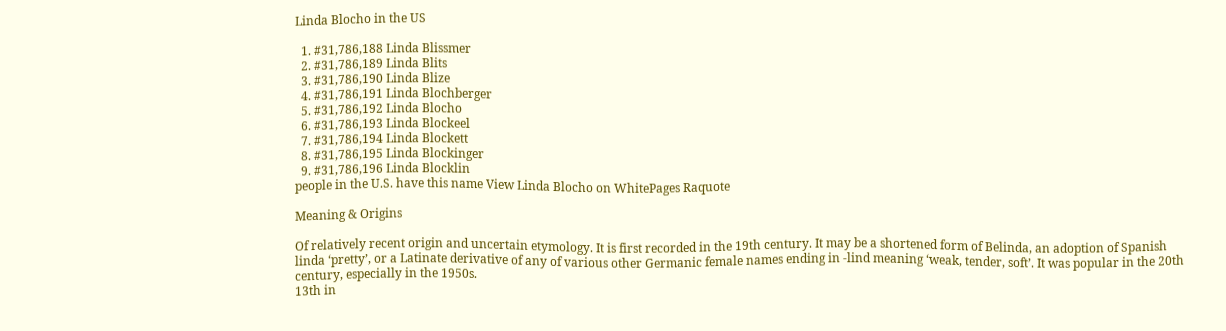Linda Blocho in the US

  1. #31,786,188 Linda Blissmer
  2. #31,786,189 Linda Blits
  3. #31,786,190 Linda Blize
  4. #31,786,191 Linda Blochberger
  5. #31,786,192 Linda Blocho
  6. #31,786,193 Linda Blockeel
  7. #31,786,194 Linda Blockett
  8. #31,786,195 Linda Blockinger
  9. #31,786,196 Linda Blocklin
people in the U.S. have this name View Linda Blocho on WhitePages Raquote

Meaning & Origins

Of relatively recent origin and uncertain etymology. It is first recorded in the 19th century. It may be a shortened form of Belinda, an adoption of Spanish linda ‘pretty’, or a Latinate derivative of any of various other Germanic female names ending in -lind meaning ‘weak, tender, soft’. It was popular in the 20th century, especially in the 1950s.
13th in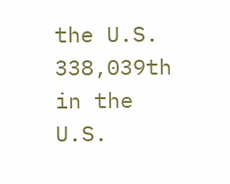the U.S.
338,039th in the U.S.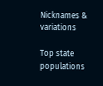Nicknames & variations

Top state populations